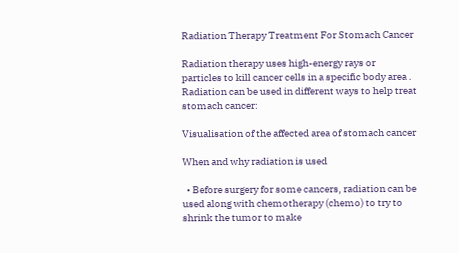Radiation Therapy Treatment For Stomach Cancer

Radiation therapy uses high-energy rays or particles to kill cancer cells in a specific body area . Radiation can be used in different ways to help treat stomach cancer:

Visualisation of the affected area of stomach cancer

When and why radiation is used

  • Before surgery for some cancers, radiation can be used along with chemotherapy (chemo) to try to shrink the tumor to make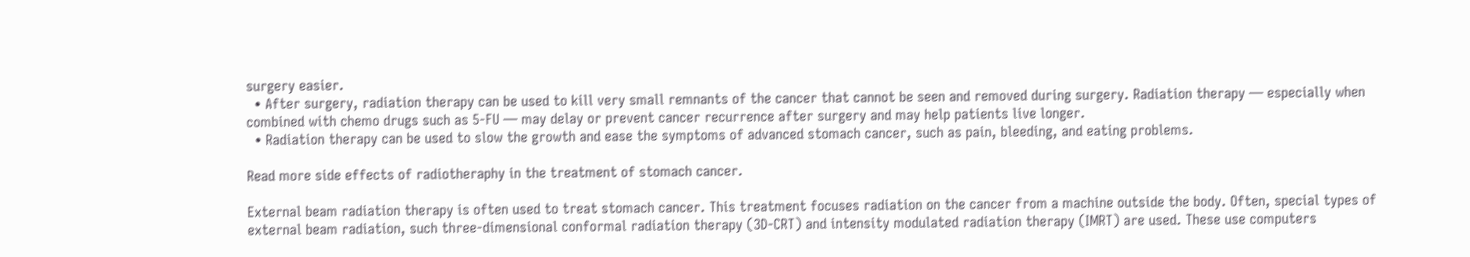surgery easier.
  • After surgery, radiation therapy can be used to kill very small remnants of the cancer that cannot be seen and removed during surgery. Radiation therapy — especially when combined with chemo drugs such as 5-FU — may delay or prevent cancer recurrence after surgery and may help patients live longer.
  • Radiation therapy can be used to slow the growth and ease the symptoms of advanced stomach cancer, such as pain, bleeding, and eating problems.

Read more side effects of radiotheraphy in the treatment of stomach cancer.

External beam radiation therapy is often used to treat stomach cancer. This treatment focuses radiation on the cancer from a machine outside the body. Often, special types of external beam radiation, such three-dimensional conformal radiation therapy (3D-CRT) and intensity modulated radiation therapy (IMRT) are used. These use computers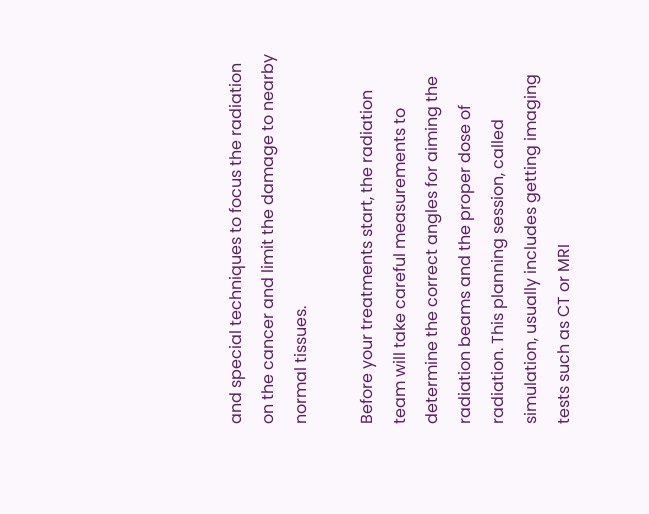and special techniques to focus the radiation on the cancer and limit the damage to nearby normal tissues.

Before your treatments start, the radiation team will take careful measurements to determine the correct angles for aiming the radiation beams and the proper dose of radiation. This planning session, called simulation, usually includes getting imaging tests such as CT or MRI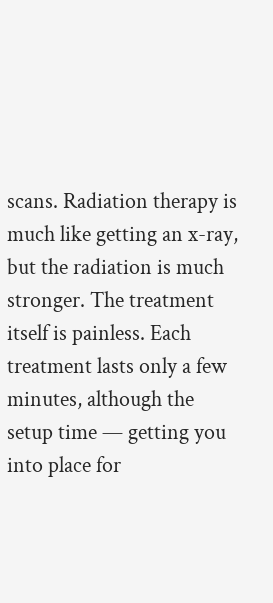scans. Radiation therapy is much like getting an x-ray, but the radiation is much stronger. The treatment itself is painless. Each treatment lasts only a few minutes, although the setup time — getting you into place for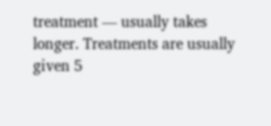treatment — usually takes longer. Treatments are usually given 5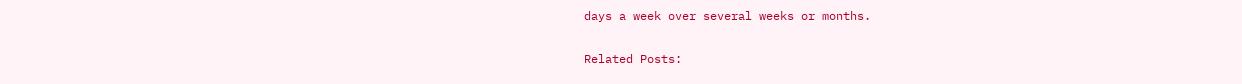days a week over several weeks or months.

Related Posts: